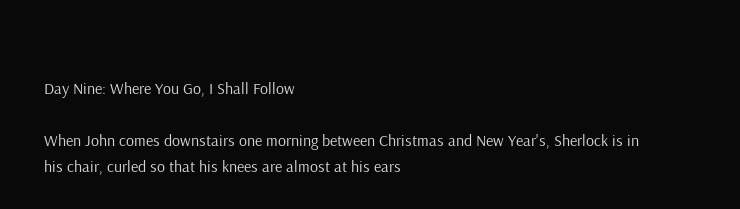Day Nine: Where You Go, I Shall Follow

When John comes downstairs one morning between Christmas and New Year's, Sherlock is in his chair, curled so that his knees are almost at his ears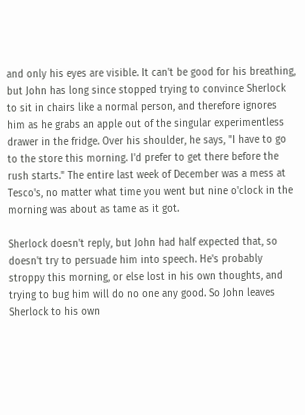and only his eyes are visible. It can't be good for his breathing, but John has long since stopped trying to convince Sherlock to sit in chairs like a normal person, and therefore ignores him as he grabs an apple out of the singular experimentless drawer in the fridge. Over his shoulder, he says, "I have to go to the store this morning. I'd prefer to get there before the rush starts." The entire last week of December was a mess at Tesco's, no matter what time you went but nine o'clock in the morning was about as tame as it got.

Sherlock doesn't reply, but John had half expected that, so doesn't try to persuade him into speech. He's probably stroppy this morning, or else lost in his own thoughts, and trying to bug him will do no one any good. So John leaves Sherlock to his own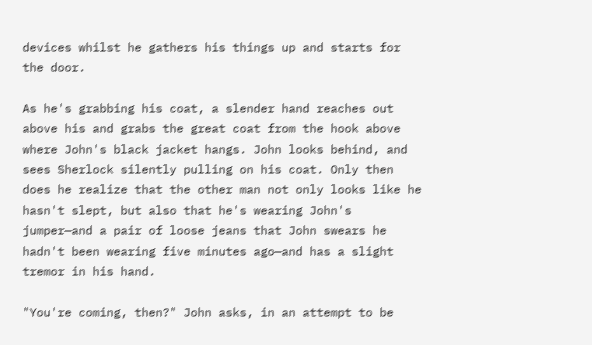devices whilst he gathers his things up and starts for the door.

As he's grabbing his coat, a slender hand reaches out above his and grabs the great coat from the hook above where John's black jacket hangs. John looks behind, and sees Sherlock silently pulling on his coat. Only then does he realize that the other man not only looks like he hasn't slept, but also that he's wearing John's jumper—and a pair of loose jeans that John swears he hadn't been wearing five minutes ago—and has a slight tremor in his hand.

"You're coming, then?" John asks, in an attempt to be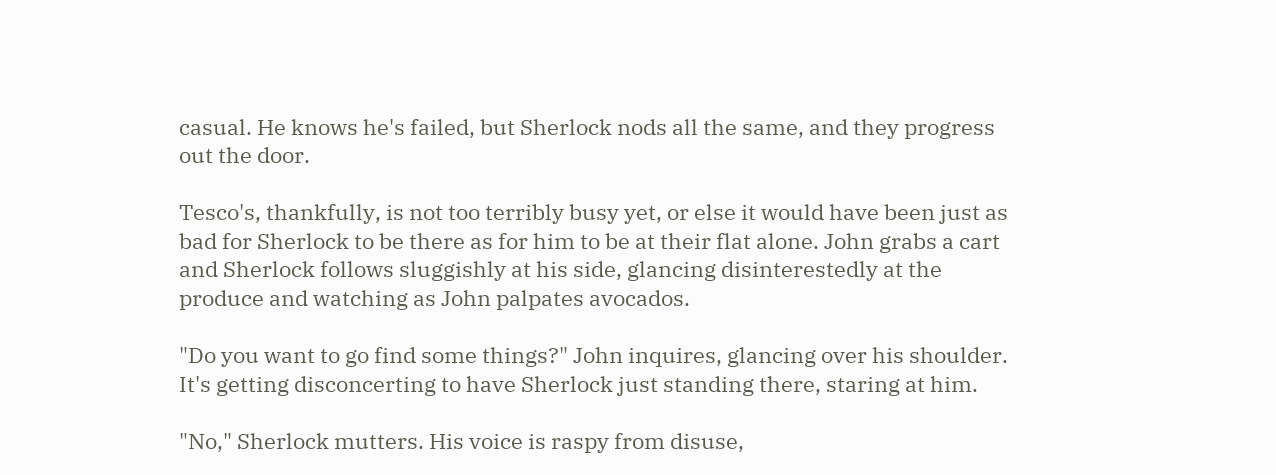casual. He knows he's failed, but Sherlock nods all the same, and they progress out the door.

Tesco's, thankfully, is not too terribly busy yet, or else it would have been just as bad for Sherlock to be there as for him to be at their flat alone. John grabs a cart and Sherlock follows sluggishly at his side, glancing disinterestedly at the produce and watching as John palpates avocados.

"Do you want to go find some things?" John inquires, glancing over his shoulder. It's getting disconcerting to have Sherlock just standing there, staring at him.

"No," Sherlock mutters. His voice is raspy from disuse,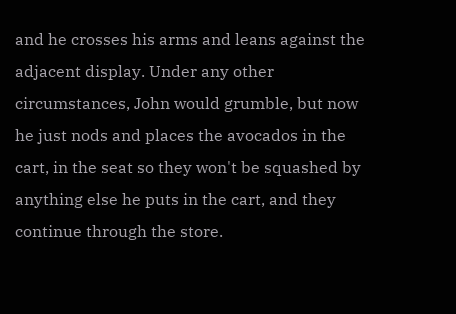and he crosses his arms and leans against the adjacent display. Under any other circumstances, John would grumble, but now he just nods and places the avocados in the cart, in the seat so they won't be squashed by anything else he puts in the cart, and they continue through the store.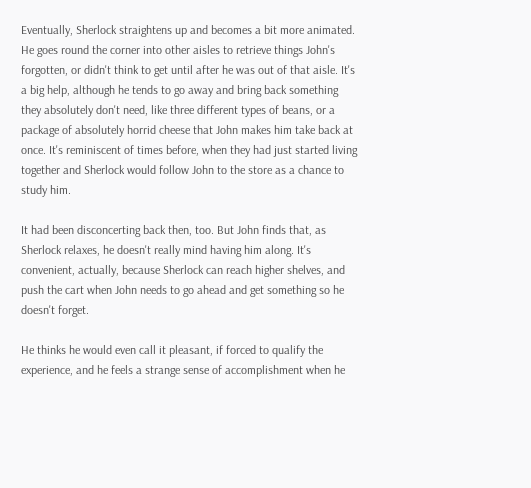Eventually, Sherlock straightens up and becomes a bit more animated. He goes round the corner into other aisles to retrieve things John's forgotten, or didn't think to get until after he was out of that aisle. It's a big help, although he tends to go away and bring back something they absolutely don't need, like three different types of beans, or a package of absolutely horrid cheese that John makes him take back at once. It's reminiscent of times before, when they had just started living together and Sherlock would follow John to the store as a chance to study him.

It had been disconcerting back then, too. But John finds that, as Sherlock relaxes, he doesn't really mind having him along. It's convenient, actually, because Sherlock can reach higher shelves, and push the cart when John needs to go ahead and get something so he doesn't forget.

He thinks he would even call it pleasant, if forced to qualify the experience, and he feels a strange sense of accomplishment when he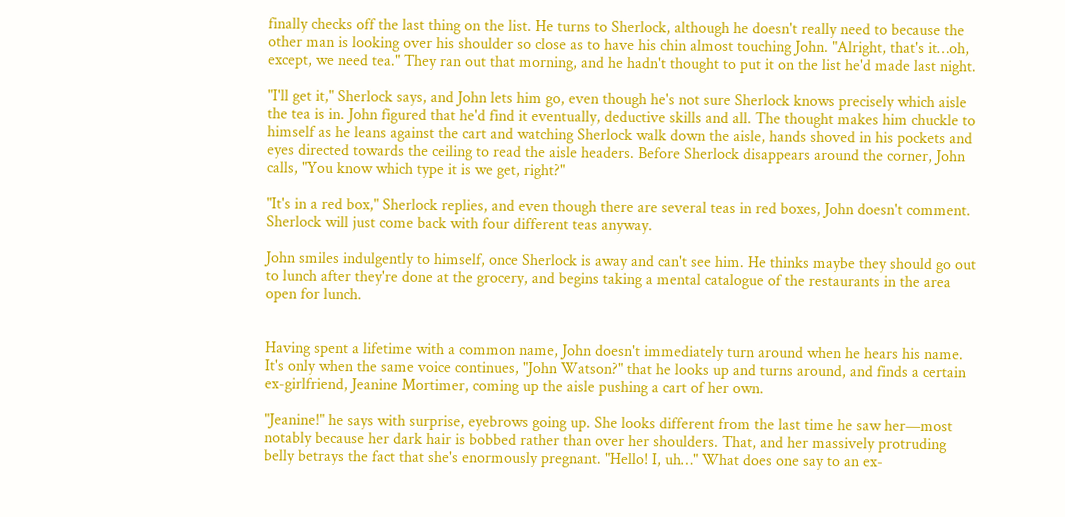finally checks off the last thing on the list. He turns to Sherlock, although he doesn't really need to because the other man is looking over his shoulder so close as to have his chin almost touching John. "Alright, that's it…oh, except, we need tea." They ran out that morning, and he hadn't thought to put it on the list he'd made last night.

"I'll get it," Sherlock says, and John lets him go, even though he's not sure Sherlock knows precisely which aisle the tea is in. John figured that he'd find it eventually, deductive skills and all. The thought makes him chuckle to himself as he leans against the cart and watching Sherlock walk down the aisle, hands shoved in his pockets and eyes directed towards the ceiling to read the aisle headers. Before Sherlock disappears around the corner, John calls, "You know which type it is we get, right?"

"It's in a red box," Sherlock replies, and even though there are several teas in red boxes, John doesn't comment. Sherlock will just come back with four different teas anyway.

John smiles indulgently to himself, once Sherlock is away and can't see him. He thinks maybe they should go out to lunch after they're done at the grocery, and begins taking a mental catalogue of the restaurants in the area open for lunch.


Having spent a lifetime with a common name, John doesn't immediately turn around when he hears his name. It's only when the same voice continues, "John Watson?" that he looks up and turns around, and finds a certain ex-girlfriend, Jeanine Mortimer, coming up the aisle pushing a cart of her own.

"Jeanine!" he says with surprise, eyebrows going up. She looks different from the last time he saw her—most notably because her dark hair is bobbed rather than over her shoulders. That, and her massively protruding belly betrays the fact that she's enormously pregnant. "Hello! I, uh…" What does one say to an ex-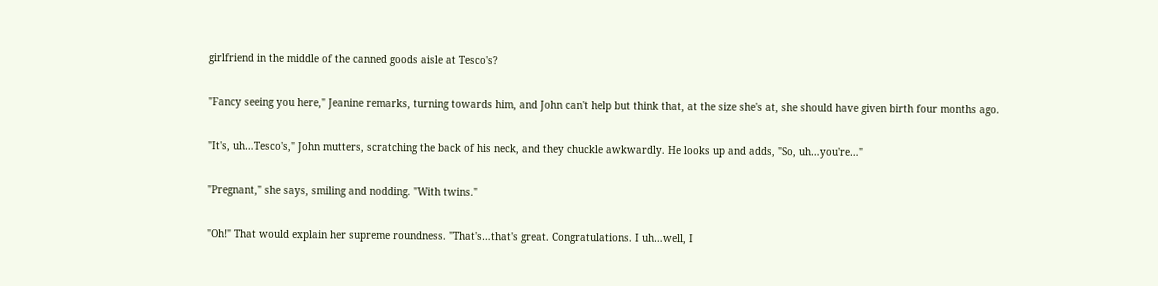girlfriend in the middle of the canned goods aisle at Tesco's?

"Fancy seeing you here," Jeanine remarks, turning towards him, and John can't help but think that, at the size she's at, she should have given birth four months ago.

"It's, uh…Tesco's," John mutters, scratching the back of his neck, and they chuckle awkwardly. He looks up and adds, "So, uh…you're…"

"Pregnant," she says, smiling and nodding. "With twins."

"Oh!" That would explain her supreme roundness. "That's…that's great. Congratulations. I uh…well, I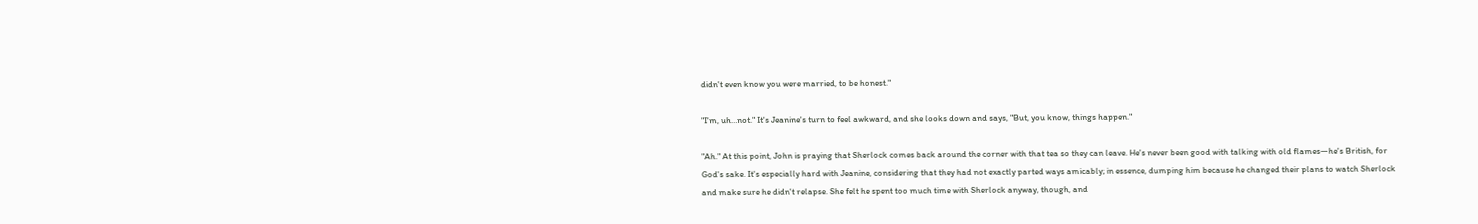didn't even know you were married, to be honest."

"I'm, uh…not." It's Jeanine's turn to feel awkward, and she looks down and says, "But, you know, things happen."

"Ah." At this point, John is praying that Sherlock comes back around the corner with that tea so they can leave. He's never been good with talking with old flames—he's British, for God's sake. It's especially hard with Jeanine, considering that they had not exactly parted ways amicably; in essence, dumping him because he changed their plans to watch Sherlock and make sure he didn't relapse. She felt he spent too much time with Sherlock anyway, though, and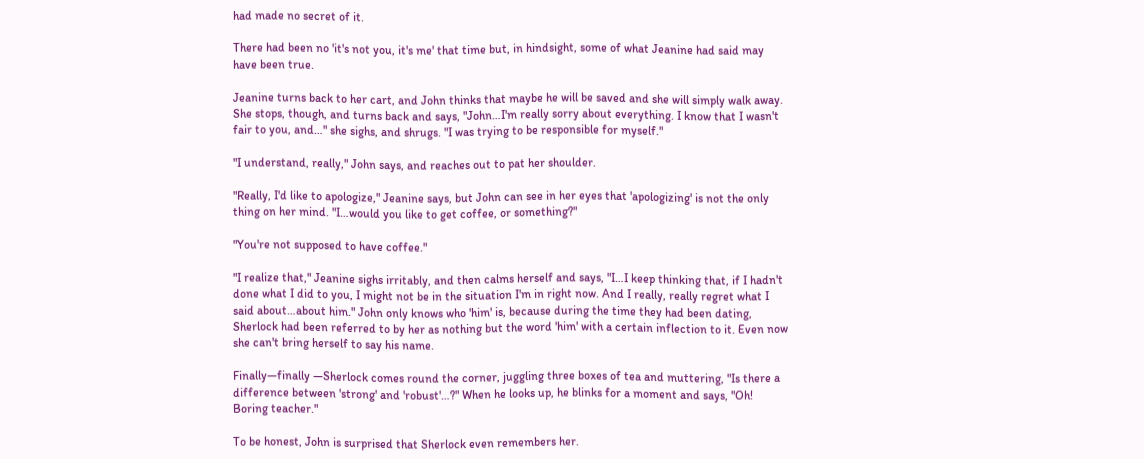had made no secret of it.

There had been no 'it's not you, it's me' that time but, in hindsight, some of what Jeanine had said may have been true.

Jeanine turns back to her cart, and John thinks that maybe he will be saved and she will simply walk away. She stops, though, and turns back and says, "John…I'm really sorry about everything. I know that I wasn't fair to you, and…" she sighs, and shrugs. "I was trying to be responsible for myself."

"I understand, really," John says, and reaches out to pat her shoulder.

"Really, I'd like to apologize," Jeanine says, but John can see in her eyes that 'apologizing' is not the only thing on her mind. "I…would you like to get coffee, or something?"

"You're not supposed to have coffee."

"I realize that," Jeanine sighs irritably, and then calms herself and says, "I…I keep thinking that, if I hadn't done what I did to you, I might not be in the situation I'm in right now. And I really, really regret what I said about…about him." John only knows who 'him' is, because during the time they had been dating, Sherlock had been referred to by her as nothing but the word 'him' with a certain inflection to it. Even now she can't bring herself to say his name.

Finally—finally —Sherlock comes round the corner, juggling three boxes of tea and muttering, "Is there a difference between 'strong' and 'robust'…?" When he looks up, he blinks for a moment and says, "Oh! Boring teacher."

To be honest, John is surprised that Sherlock even remembers her.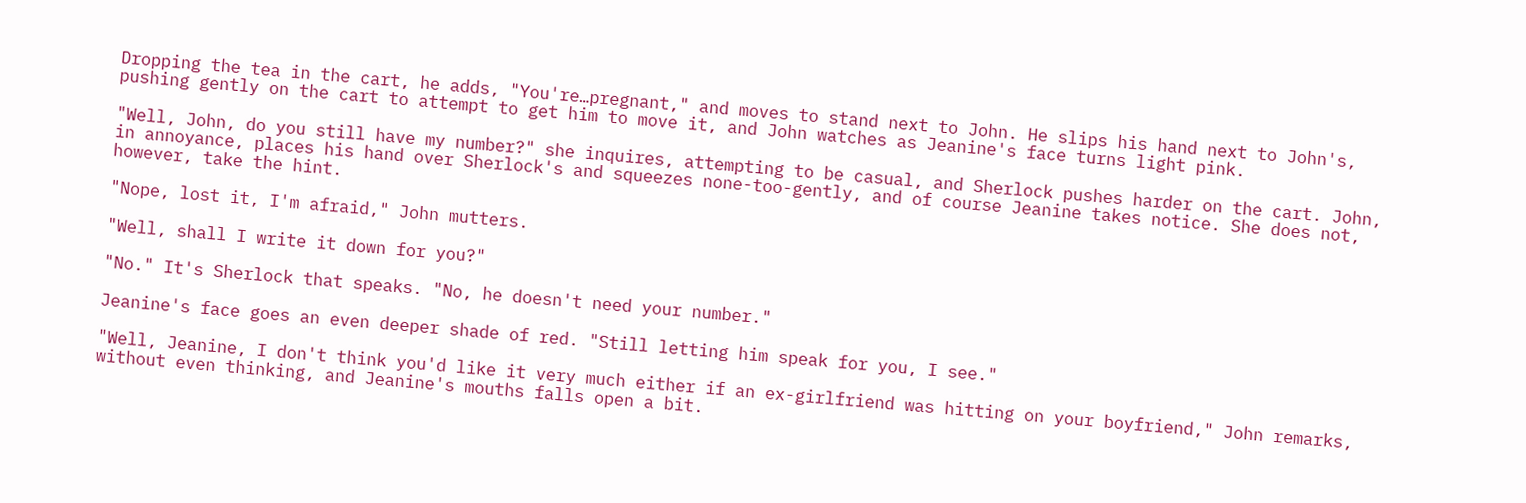Dropping the tea in the cart, he adds, "You're…pregnant," and moves to stand next to John. He slips his hand next to John's, pushing gently on the cart to attempt to get him to move it, and John watches as Jeanine's face turns light pink.

"Well, John, do you still have my number?" she inquires, attempting to be casual, and Sherlock pushes harder on the cart. John, in annoyance, places his hand over Sherlock's and squeezes none-too-gently, and of course Jeanine takes notice. She does not, however, take the hint.

"Nope, lost it, I'm afraid," John mutters.

"Well, shall I write it down for you?"

"No." It's Sherlock that speaks. "No, he doesn't need your number."

Jeanine's face goes an even deeper shade of red. "Still letting him speak for you, I see."

"Well, Jeanine, I don't think you'd like it very much either if an ex-girlfriend was hitting on your boyfriend," John remarks, without even thinking, and Jeanine's mouths falls open a bit.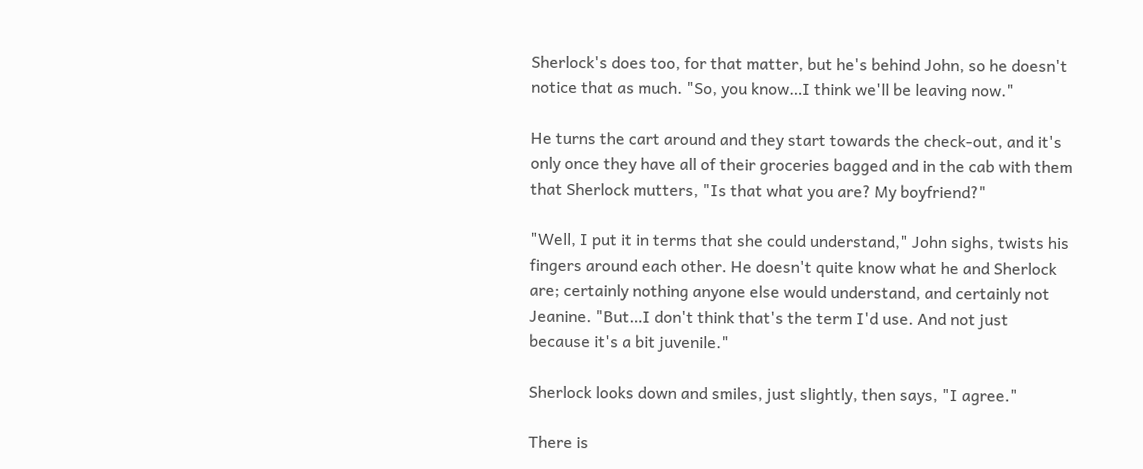Sherlock's does too, for that matter, but he's behind John, so he doesn't notice that as much. "So, you know…I think we'll be leaving now."

He turns the cart around and they start towards the check-out, and it's only once they have all of their groceries bagged and in the cab with them that Sherlock mutters, "Is that what you are? My boyfriend?"

"Well, I put it in terms that she could understand," John sighs, twists his fingers around each other. He doesn't quite know what he and Sherlock are; certainly nothing anyone else would understand, and certainly not Jeanine. "But…I don't think that's the term I'd use. And not just because it's a bit juvenile."

Sherlock looks down and smiles, just slightly, then says, "I agree."

There is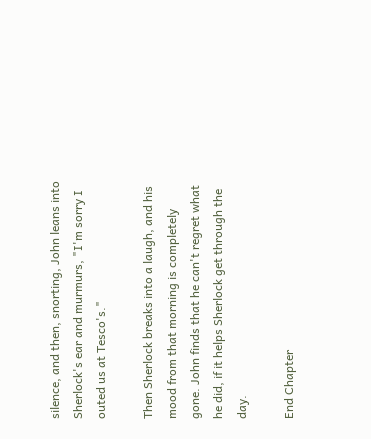silence, and then, snorting, John leans into Sherlock's ear and murmurs, "I'm sorry I outed us at Tesco's."

Then Sherlock breaks into a laugh, and his mood from that morning is completely gone. John finds that he can't regret what he did, if it helps Sherlock get through the day.

End Chapter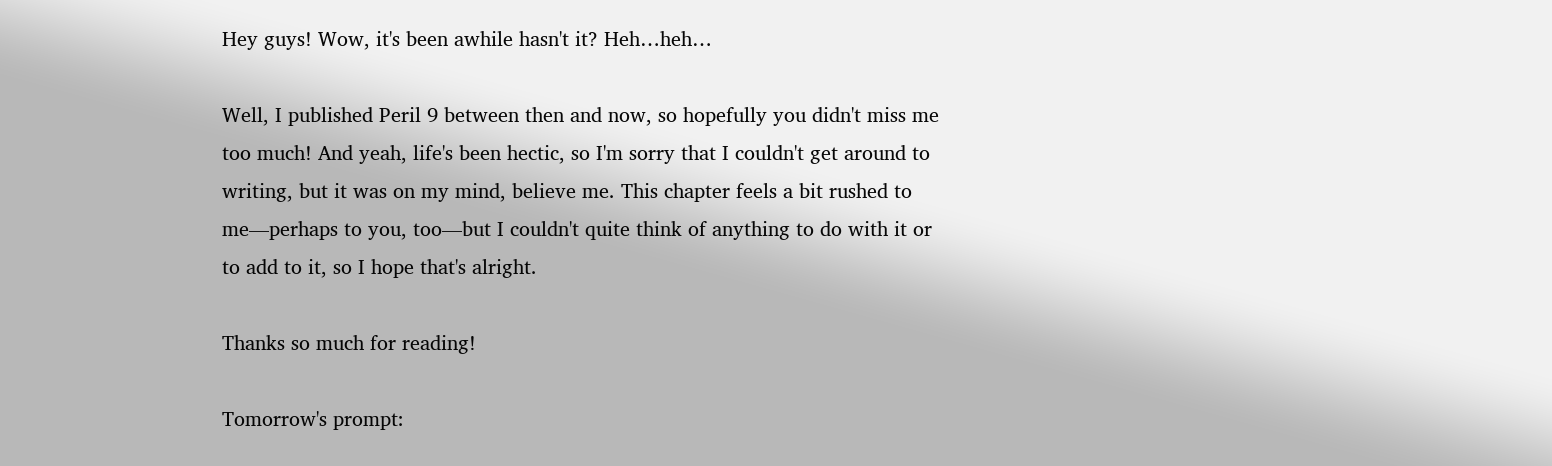Hey guys! Wow, it's been awhile hasn't it? Heh…heh…

Well, I published Peril 9 between then and now, so hopefully you didn't miss me too much! And yeah, life's been hectic, so I'm sorry that I couldn't get around to writing, but it was on my mind, believe me. This chapter feels a bit rushed to me—perhaps to you, too—but I couldn't quite think of anything to do with it or to add to it, so I hope that's alright.

Thanks so much for reading!

Tomorrow's prompt: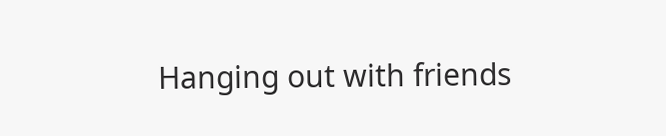Hanging out with friends